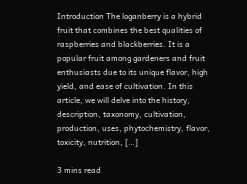Introduction The loganberry is a hybrid fruit that combines the best qualities of raspberries and blackberries. It is a popular fruit among gardeners and fruit enthusiasts due to its unique flavor, high yield, and ease of cultivation. In this article, we will delve into the history, description, taxonomy, cultivation, production, uses, phytochemistry, flavor, toxicity, nutrition, […]

3 mins read